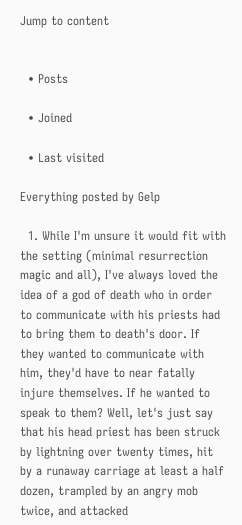Jump to content


  • Posts

  • Joined

  • Last visited

Everything posted by Gelp

  1. While I'm unsure it would fit with the setting (minimal resurrection magic and all), I've always loved the idea of a god of death who in order to communicate with his priests had to bring them to death's door. If they wanted to communicate with him, they'd have to near fatally injure themselves. If he wanted to speak to them? Well, let's just say that his head priest has been struck by lightning over twenty times, hit by a runaway carriage at least a half dozen, trampled by an angry mob twice, and attacked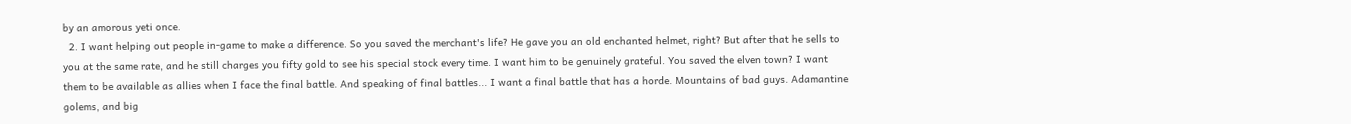by an amorous yeti once.
  2. I want helping out people in-game to make a difference. So you saved the merchant's life? He gave you an old enchanted helmet, right? But after that he sells to you at the same rate, and he still charges you fifty gold to see his special stock every time. I want him to be genuinely grateful. You saved the elven town? I want them to be available as allies when I face the final battle. And speaking of final battles... I want a final battle that has a horde. Mountains of bad guys. Adamantine golems, and big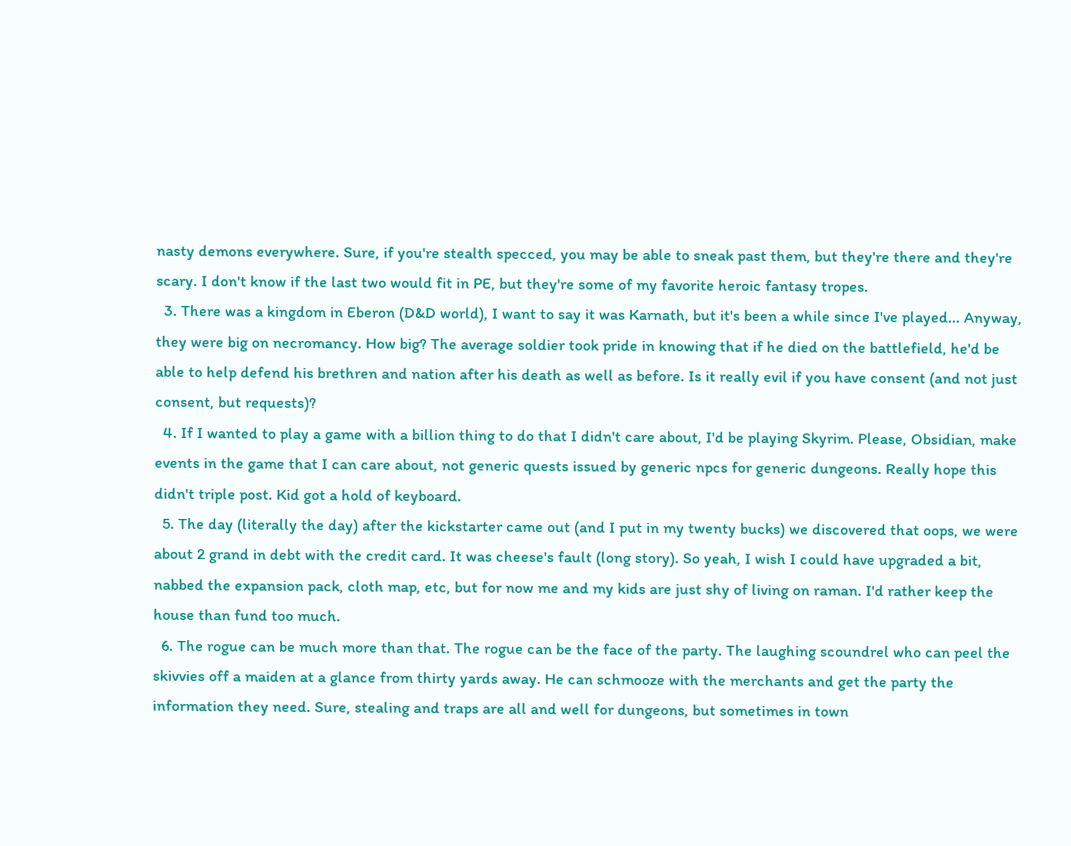nasty demons everywhere. Sure, if you're stealth specced, you may be able to sneak past them, but they're there and they're scary. I don't know if the last two would fit in PE, but they're some of my favorite heroic fantasy tropes.
  3. There was a kingdom in Eberon (D&D world), I want to say it was Karnath, but it's been a while since I've played... Anyway, they were big on necromancy. How big? The average soldier took pride in knowing that if he died on the battlefield, he'd be able to help defend his brethren and nation after his death as well as before. Is it really evil if you have consent (and not just consent, but requests)?
  4. If I wanted to play a game with a billion thing to do that I didn't care about, I'd be playing Skyrim. Please, Obsidian, make events in the game that I can care about, not generic quests issued by generic npcs for generic dungeons. Really hope this didn't triple post. Kid got a hold of keyboard.
  5. The day (literally the day) after the kickstarter came out (and I put in my twenty bucks) we discovered that oops, we were about 2 grand in debt with the credit card. It was cheese's fault (long story). So yeah, I wish I could have upgraded a bit, nabbed the expansion pack, cloth map, etc, but for now me and my kids are just shy of living on raman. I'd rather keep the house than fund too much.
  6. The rogue can be much more than that. The rogue can be the face of the party. The laughing scoundrel who can peel the skivvies off a maiden at a glance from thirty yards away. He can schmooze with the merchants and get the party the information they need. Sure, stealing and traps are all and well for dungeons, but sometimes in town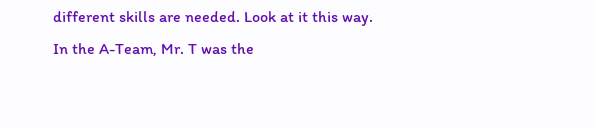different skills are needed. Look at it this way. In the A-Team, Mr. T was the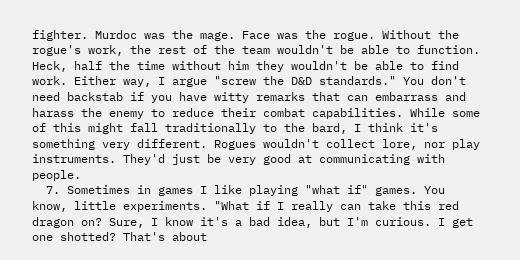fighter. Murdoc was the mage. Face was the rogue. Without the rogue's work, the rest of the team wouldn't be able to function. Heck, half the time without him they wouldn't be able to find work. Either way, I argue "screw the D&D standards." You don't need backstab if you have witty remarks that can embarrass and harass the enemy to reduce their combat capabilities. While some of this might fall traditionally to the bard, I think it's something very different. Rogues wouldn't collect lore, nor play instruments. They'd just be very good at communicating with people.
  7. Sometimes in games I like playing "what if" games. You know, little experiments. "What if I really can take this red dragon on? Sure, I know it's a bad idea, but I'm curious. I get one shotted? That's about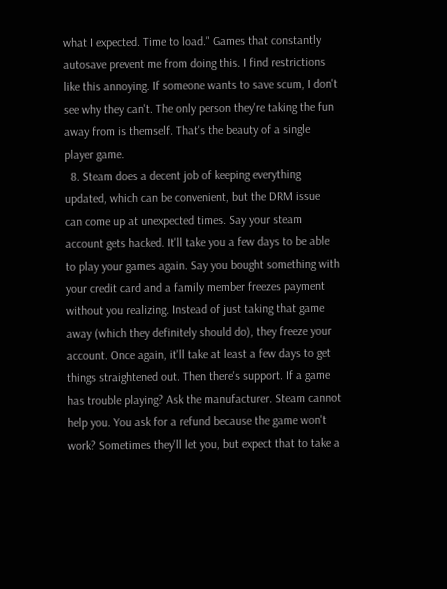what I expected. Time to load." Games that constantly autosave prevent me from doing this. I find restrictions like this annoying. If someone wants to save scum, I don't see why they can't. The only person they're taking the fun away from is themself. That's the beauty of a single player game.
  8. Steam does a decent job of keeping everything updated, which can be convenient, but the DRM issue can come up at unexpected times. Say your steam account gets hacked. It'll take you a few days to be able to play your games again. Say you bought something with your credit card and a family member freezes payment without you realizing. Instead of just taking that game away (which they definitely should do), they freeze your account. Once again, it'll take at least a few days to get things straightened out. Then there's support. If a game has trouble playing? Ask the manufacturer. Steam cannot help you. You ask for a refund because the game won't work? Sometimes they'll let you, but expect that to take a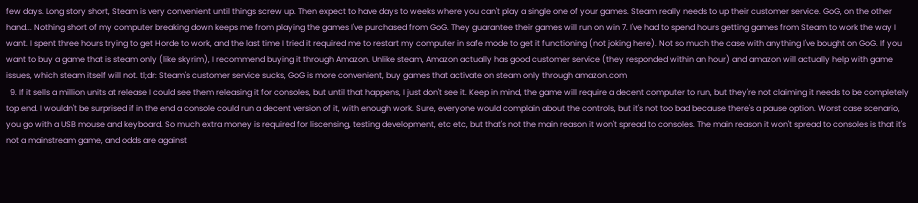few days. Long story short, Steam is very convenient until things screw up. Then expect to have days to weeks where you can't play a single one of your games. Steam really needs to up their customer service. GoG, on the other hand... Nothing short of my computer breaking down keeps me from playing the games I've purchased from GoG. They guarantee their games will run on win 7. I've had to spend hours getting games from Steam to work the way I want. I spent three hours trying to get Horde to work, and the last time I tried it required me to restart my computer in safe mode to get it functioning (not joking here). Not so much the case with anything I've bought on GoG. If you want to buy a game that is steam only (like skyrim), I recommend buying it through Amazon. Unlike steam, Amazon actually has good customer service (they responded within an hour) and amazon will actually help with game issues, which steam itself will not. tl;dr: Steam's customer service sucks, GoG is more convenient, buy games that activate on steam only through amazon.com
  9. If it sells a million units at release I could see them releasing it for consoles, but until that happens, I just don't see it. Keep in mind, the game will require a decent computer to run, but they're not claiming it needs to be completely top end. I wouldn't be surprised if in the end a console could run a decent version of it, with enough work. Sure, everyone would complain about the controls, but it's not too bad because there's a pause option. Worst case scenario, you go with a USB mouse and keyboard. So much extra money is required for liscensing, testing development, etc etc, but that's not the main reason it won't spread to consoles. The main reason it won't spread to consoles is that it's not a mainstream game, and odds are against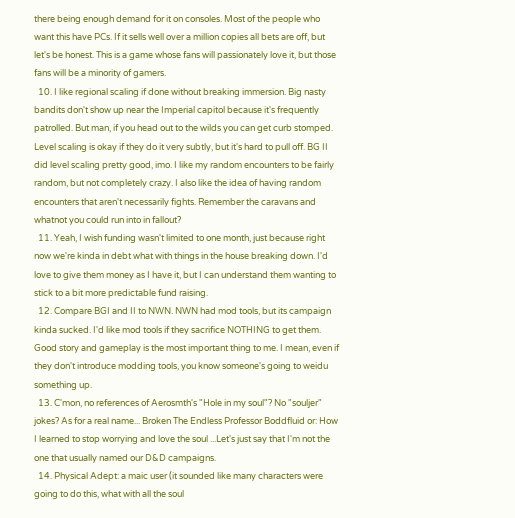there being enough demand for it on consoles. Most of the people who want this have PCs. If it sells well over a million copies all bets are off, but let's be honest. This is a game whose fans will passionately love it, but those fans will be a minority of gamers.
  10. I like regional scaling if done without breaking immersion. Big nasty bandits don't show up near the Imperial capitol because it's frequently patrolled. But man, if you head out to the wilds you can get curb stomped. Level scaling is okay if they do it very subtly, but it's hard to pull off. BG II did level scaling pretty good, imo. I like my random encounters to be fairly random, but not completely crazy. I also like the idea of having random encounters that aren't necessarily fights. Remember the caravans and whatnot you could run into in fallout?
  11. Yeah, I wish funding wasn't limited to one month, just because right now we're kinda in debt what with things in the house breaking down. I'd love to give them money as I have it, but I can understand them wanting to stick to a bit more predictable fund raising.
  12. Compare BGI and II to NWN. NWN had mod tools, but its campaign kinda sucked. I'd like mod tools if they sacrifice NOTHING to get them. Good story and gameplay is the most important thing to me. I mean, even if they don't introduce modding tools, you know someone's going to weidu something up.
  13. C'mon, no references of Aerosmth's "Hole in my soul"? No "souljer" jokes? As for a real name... Broken The Endless Professor Boddfluid or: How I learned to stop worrying and love the soul ...Let's just say that I'm not the one that usually named our D&D campaigns.
  14. Physical Adept: a maic user (it sounded like many characters were going to do this, what with all the soul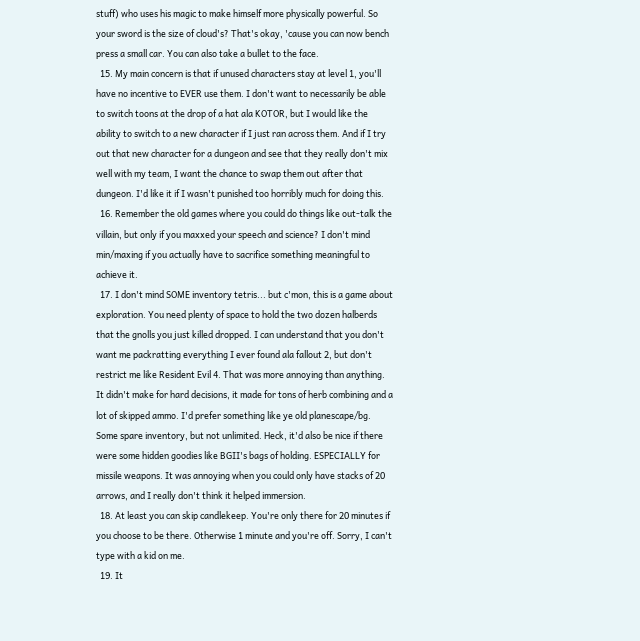stuff) who uses his magic to make himself more physically powerful. So your sword is the size of cloud's? That's okay, 'cause you can now bench press a small car. You can also take a bullet to the face.
  15. My main concern is that if unused characters stay at level 1, you'll have no incentive to EVER use them. I don't want to necessarily be able to switch toons at the drop of a hat ala KOTOR, but I would like the ability to switch to a new character if I just ran across them. And if I try out that new character for a dungeon and see that they really don't mix well with my team, I want the chance to swap them out after that dungeon. I'd like it if I wasn't punished too horribly much for doing this.
  16. Remember the old games where you could do things like out-talk the villain, but only if you maxxed your speech and science? I don't mind min/maxing if you actually have to sacrifice something meaningful to achieve it.
  17. I don't mind SOME inventory tetris... but c'mon, this is a game about exploration. You need plenty of space to hold the two dozen halberds that the gnolls you just killed dropped. I can understand that you don't want me packratting everything I ever found ala fallout 2, but don't restrict me like Resident Evil 4. That was more annoying than anything. It didn't make for hard decisions, it made for tons of herb combining and a lot of skipped ammo. I'd prefer something like ye old planescape/bg. Some spare inventory, but not unlimited. Heck, it'd also be nice if there were some hidden goodies like BGII's bags of holding. ESPECIALLY for missile weapons. It was annoying when you could only have stacks of 20 arrows, and I really don't think it helped immersion.
  18. At least you can skip candlekeep. You're only there for 20 minutes if you choose to be there. Otherwise 1 minute and you're off. Sorry, I can't type with a kid on me.
  19. It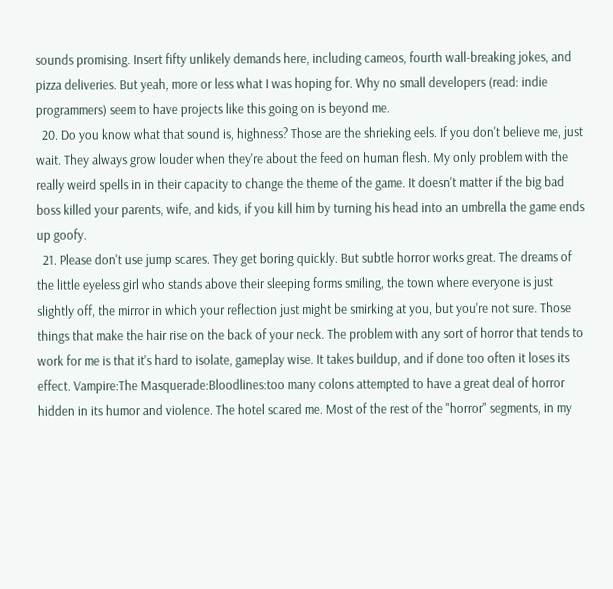sounds promising. Insert fifty unlikely demands here, including cameos, fourth wall-breaking jokes, and pizza deliveries. But yeah, more or less what I was hoping for. Why no small developers (read: indie programmers) seem to have projects like this going on is beyond me.
  20. Do you know what that sound is, highness? Those are the shrieking eels. If you don't believe me, just wait. They always grow louder when they're about the feed on human flesh. My only problem with the really weird spells in in their capacity to change the theme of the game. It doesn't matter if the big bad boss killed your parents, wife, and kids, if you kill him by turning his head into an umbrella the game ends up goofy.
  21. Please don't use jump scares. They get boring quickly. But subtle horror works great. The dreams of the little eyeless girl who stands above their sleeping forms smiling, the town where everyone is just slightly off, the mirror in which your reflection just might be smirking at you, but you're not sure. Those things that make the hair rise on the back of your neck. The problem with any sort of horror that tends to work for me is that it's hard to isolate, gameplay wise. It takes buildup, and if done too often it loses its effect. Vampire:The Masquerade:Bloodlines:too many colons attempted to have a great deal of horror hidden in its humor and violence. The hotel scared me. Most of the rest of the "horror" segments, in my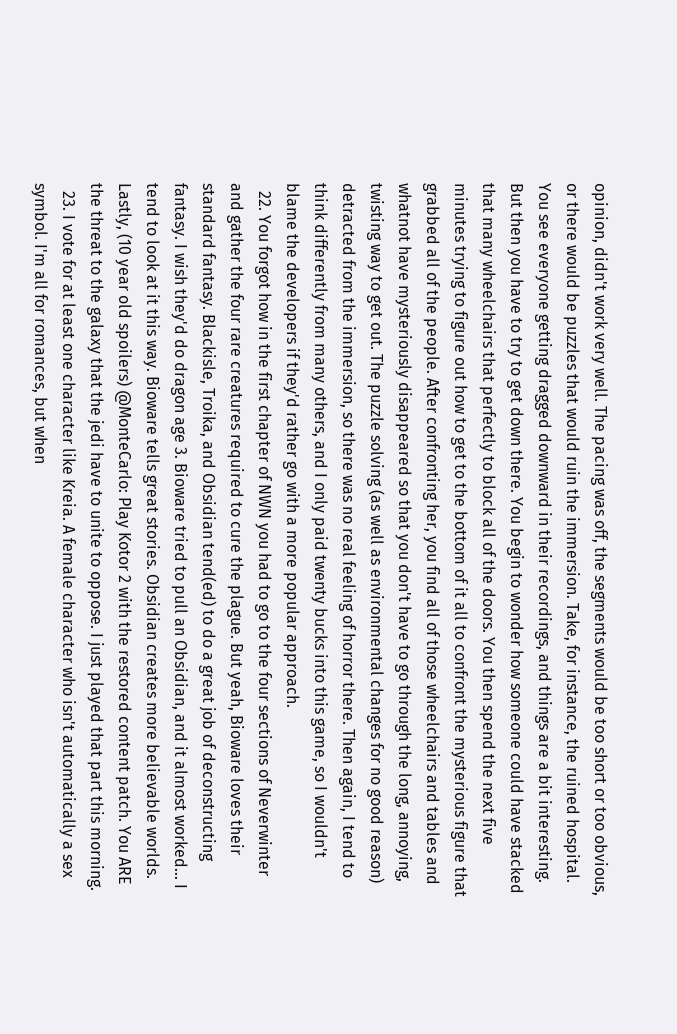opinion, didn't work very well. The pacing was off, the segments would be too short or too obvious, or there would be puzzles that would ruin the immersion. Take, for instance, the ruined hospital. You see everyone getting dragged downward in their recordings, and things are a bit interesting. But then you have to try to get down there. You begin to wonder how someone could have stacked that many wheelchairs that perfectly to block all of the doors. You then spend the next five minutes trying to figure out how to get to the bottom of it all to confront the mysterious figure that grabbed all of the people. After confronting her, you find all of those wheelchairs and tables and whatnot have mysteriously disappeared so that you don't have to go through the long, annoying, twisting way to get out. The puzzle solving (as well as environmental changes for no good reason) detracted from the immersion, so there was no real feeling of horror there. Then again, I tend to think differently from many others, and I only paid twenty bucks into this game, so I wouldn't blame the developers if they'd rather go with a more popular approach.
  22. You forgot how in the first chapter of NWN you had to go to the four sections of Neverwinter and gather the four rare creatures required to cure the plague. But yeah, Bioware loves their standard fantasy. Blackisle, Troika, and Obsidian tend(ed) to do a great job of deconstructing fantasy. I wish they'd do dragon age 3. Bioware tried to pull an Obsidian, and it almost worked... I tend to look at it this way. Bioware tells great stories. Obsidian creates more believable worlds. Lastly, (10 year old spoilers) @MonteCarlo: Play Kotor 2 with the restored content patch. You ARE the threat to the galaxy that the jedi have to unite to oppose. I just played that part this morning.
  23. I vote for at least one character like Kreia. A female character who isn't automatically a sex symbol. I'm all for romances, but when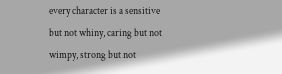every character is a sensitive but not whiny, caring but not wimpy, strong but not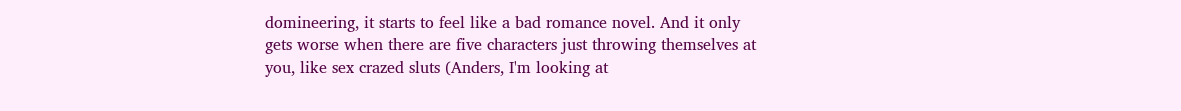domineering, it starts to feel like a bad romance novel. And it only gets worse when there are five characters just throwing themselves at you, like sex crazed sluts (Anders, I'm looking at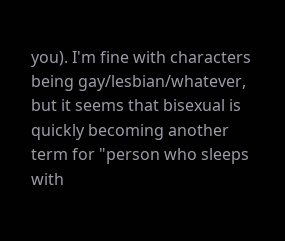you). I'm fine with characters being gay/lesbian/whatever, but it seems that bisexual is quickly becoming another term for "person who sleeps with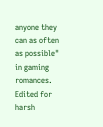anyone they can as often as possible" in gaming romances. Edited for harsh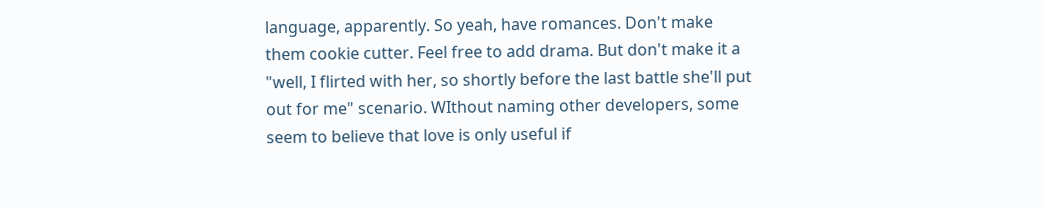language, apparently. So yeah, have romances. Don't make them cookie cutter. Feel free to add drama. But don't make it a "well, I flirted with her, so shortly before the last battle she'll put out for me" scenario. WIthout naming other developers, some seem to believe that love is only useful if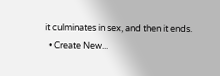it culminates in sex, and then it ends.
  • Create New...